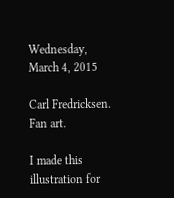Wednesday, March 4, 2015

Carl Fredricksen. Fan art.

I made this illustration for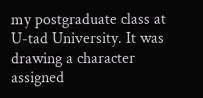my postgraduate class at U-tad University. It was drawing a character assigned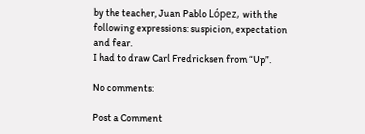by the teacher, Juan Pablo López, with the following expressions: suspicion, expectation and fear.
I had to draw Carl Fredricksen from “Up”.

No comments:

Post a Comment